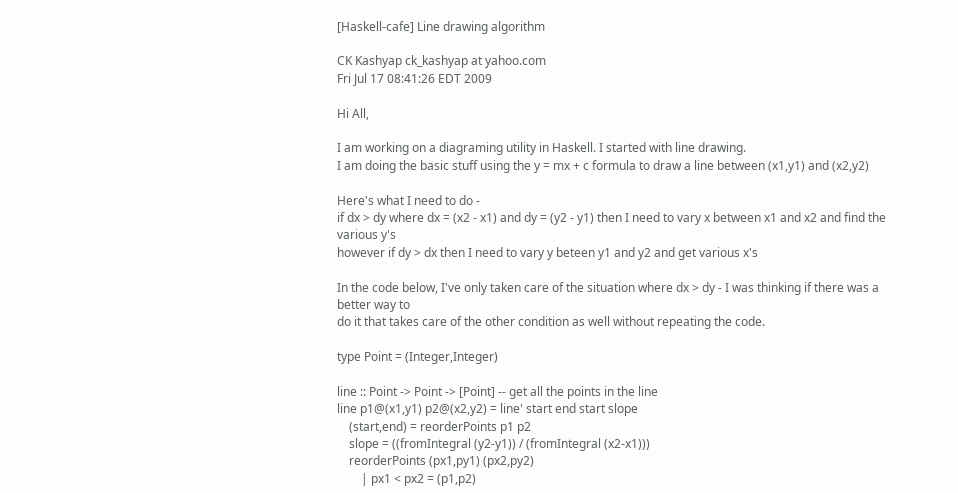[Haskell-cafe] Line drawing algorithm

CK Kashyap ck_kashyap at yahoo.com
Fri Jul 17 08:41:26 EDT 2009

Hi All,

I am working on a diagraming utility in Haskell. I started with line drawing.
I am doing the basic stuff using the y = mx + c formula to draw a line between (x1,y1) and (x2,y2)

Here's what I need to do -
if dx > dy where dx = (x2 - x1) and dy = (y2 - y1) then I need to vary x between x1 and x2 and find the various y's
however if dy > dx then I need to vary y beteen y1 and y2 and get various x's

In the code below, I've only taken care of the situation where dx > dy - I was thinking if there was a better way to
do it that takes care of the other condition as well without repeating the code.

type Point = (Integer,Integer)

line :: Point -> Point -> [Point] -- get all the points in the line
line p1@(x1,y1) p2@(x2,y2) = line' start end start slope
    (start,end) = reorderPoints p1 p2
    slope = ((fromIntegral (y2-y1)) / (fromIntegral (x2-x1)))
    reorderPoints (px1,py1) (px2,py2)
        | px1 < px2 = (p1,p2)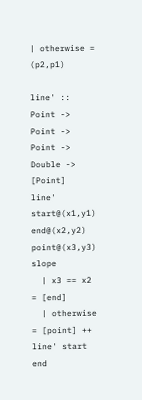| otherwise = (p2,p1)

line' :: Point -> Point -> Point -> Double -> [Point]
line' start@(x1,y1) end@(x2,y2) point@(x3,y3) slope
  | x3 == x2 = [end]
  | otherwise = [point] ++ line' start end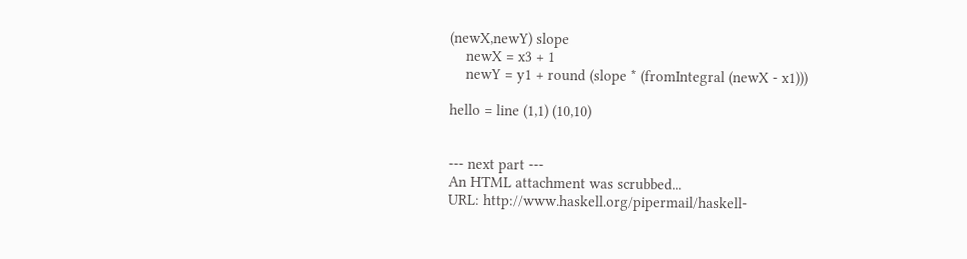(newX,newY) slope
    newX = x3 + 1
    newY = y1 + round (slope * (fromIntegral (newX - x1)))

hello = line (1,1) (10,10)


--- next part ---
An HTML attachment was scrubbed...
URL: http://www.haskell.org/pipermail/haskell-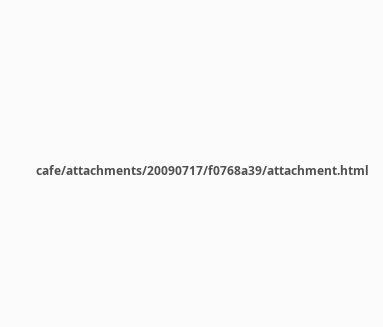cafe/attachments/20090717/f0768a39/attachment.html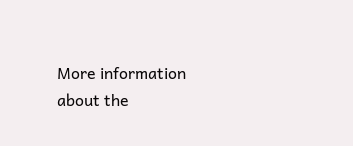More information about the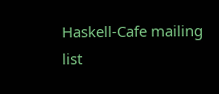Haskell-Cafe mailing list